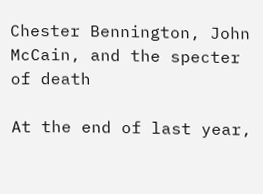Chester Bennington, John McCain, and the specter of death

At the end of last year,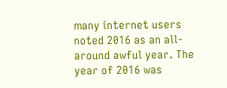many internet users noted 2016 as an all-around awful year. The year of 2016 was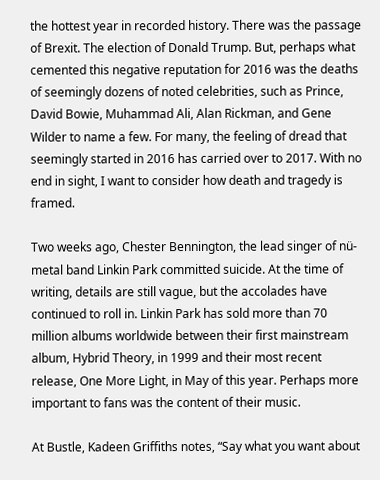the hottest year in recorded history. There was the passage of Brexit. The election of Donald Trump. But, perhaps what cemented this negative reputation for 2016 was the deaths of seemingly dozens of noted celebrities, such as Prince, David Bowie, Muhammad Ali, Alan Rickman, and Gene Wilder to name a few. For many, the feeling of dread that seemingly started in 2016 has carried over to 2017. With no end in sight, I want to consider how death and tragedy is framed.

Two weeks ago, Chester Bennington, the lead singer of nü-metal band Linkin Park committed suicide. At the time of writing, details are still vague, but the accolades have continued to roll in. Linkin Park has sold more than 70 million albums worldwide between their first mainstream album, Hybrid Theory, in 1999 and their most recent release, One More Light, in May of this year. Perhaps more important to fans was the content of their music.

At Bustle, Kadeen Griffiths notes, “Say what you want about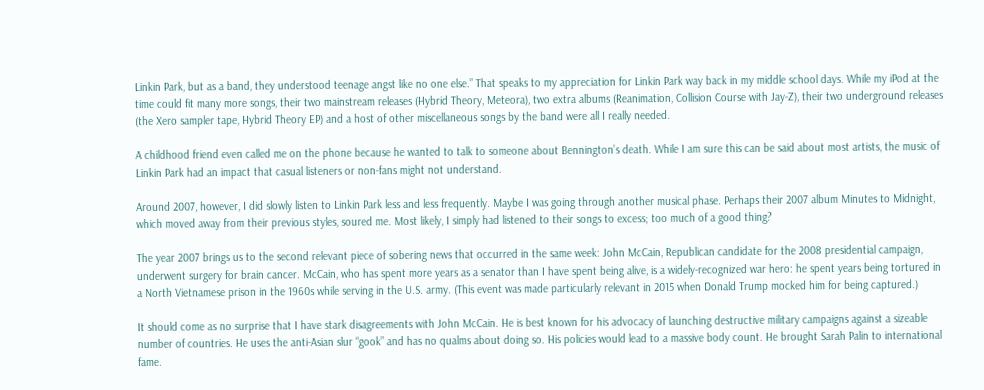Linkin Park, but as a band, they understood teenage angst like no one else.” That speaks to my appreciation for Linkin Park way back in my middle school days. While my iPod at the time could fit many more songs, their two mainstream releases (Hybrid Theory, Meteora), two extra albums (Reanimation, Collision Course with Jay-Z), their two underground releases (the Xero sampler tape, Hybrid Theory EP) and a host of other miscellaneous songs by the band were all I really needed.

A childhood friend even called me on the phone because he wanted to talk to someone about Bennington’s death. While I am sure this can be said about most artists, the music of Linkin Park had an impact that casual listeners or non-fans might not understand.

Around 2007, however, I did slowly listen to Linkin Park less and less frequently. Maybe I was going through another musical phase. Perhaps their 2007 album Minutes to Midnight, which moved away from their previous styles, soured me. Most likely, I simply had listened to their songs to excess; too much of a good thing?

The year 2007 brings us to the second relevant piece of sobering news that occurred in the same week: John McCain, Republican candidate for the 2008 presidential campaign, underwent surgery for brain cancer. McCain, who has spent more years as a senator than I have spent being alive, is a widely-recognized war hero: he spent years being tortured in a North Vietnamese prison in the 1960s while serving in the U.S. army. (This event was made particularly relevant in 2015 when Donald Trump mocked him for being captured.)

It should come as no surprise that I have stark disagreements with John McCain. He is best known for his advocacy of launching destructive military campaigns against a sizeable number of countries. He uses the anti-Asian slur “gook” and has no qualms about doing so. His policies would lead to a massive body count. He brought Sarah Palin to international fame.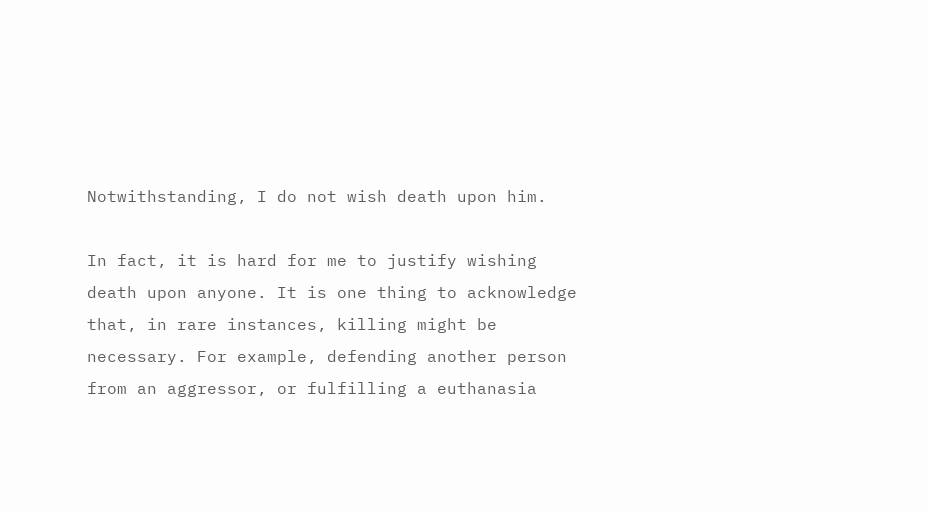Notwithstanding, I do not wish death upon him.

In fact, it is hard for me to justify wishing death upon anyone. It is one thing to acknowledge that, in rare instances, killing might be necessary. For example, defending another person from an aggressor, or fulfilling a euthanasia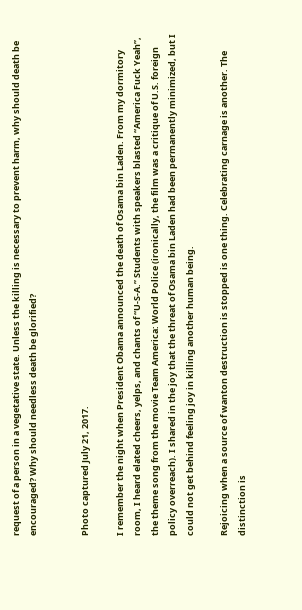request of a person in a vegetative state. Unless the killing is necessary to prevent harm, why should death be encouraged? Why should needless death be glorified?


Photo captured July 21, 2017.

I remember the night when President Obama announced the death of Osama bin Laden. From my dormitory room, I heard elated cheers, yelps, and chants of “U-S-A.” Students with speakers blasted “America Fuck Yeah”, the theme song from the movie Team America: World Police (ironically, the film was a critique of U.S. foreign policy overreach). I shared in the joy that the threat of Osama bin Laden had been permanently minimized, but I could not get behind feeling joy in killing another human being.

Rejoicing when a source of wanton destruction is stopped is one thing. Celebrating carnage is another. The distinction is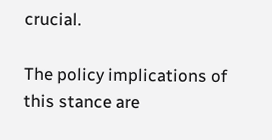crucial.

The policy implications of this stance are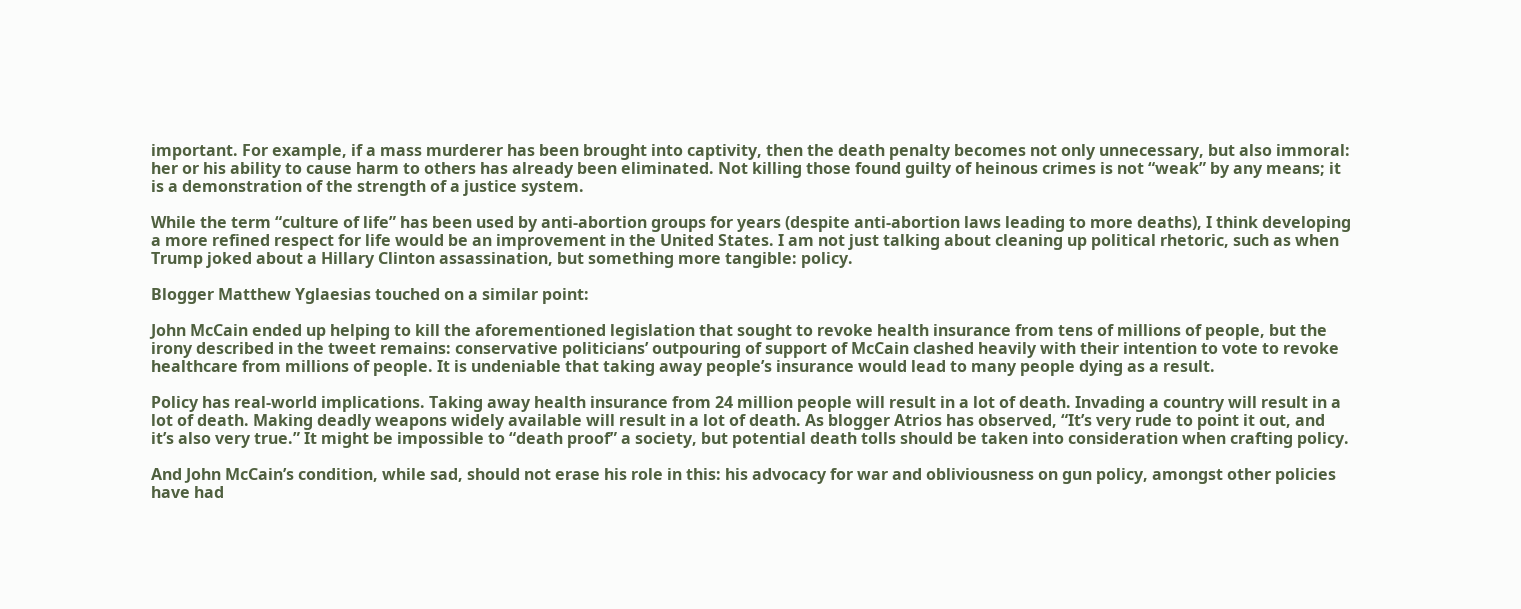important. For example, if a mass murderer has been brought into captivity, then the death penalty becomes not only unnecessary, but also immoral: her or his ability to cause harm to others has already been eliminated. Not killing those found guilty of heinous crimes is not “weak” by any means; it is a demonstration of the strength of a justice system.

While the term “culture of life” has been used by anti-abortion groups for years (despite anti-abortion laws leading to more deaths), I think developing a more refined respect for life would be an improvement in the United States. I am not just talking about cleaning up political rhetoric, such as when Trump joked about a Hillary Clinton assassination, but something more tangible: policy.

Blogger Matthew Yglaesias touched on a similar point:

John McCain ended up helping to kill the aforementioned legislation that sought to revoke health insurance from tens of millions of people, but the irony described in the tweet remains: conservative politicians’ outpouring of support of McCain clashed heavily with their intention to vote to revoke healthcare from millions of people. It is undeniable that taking away people’s insurance would lead to many people dying as a result.

Policy has real-world implications. Taking away health insurance from 24 million people will result in a lot of death. Invading a country will result in a lot of death. Making deadly weapons widely available will result in a lot of death. As blogger Atrios has observed, “It’s very rude to point it out, and it’s also very true.” It might be impossible to “death proof” a society, but potential death tolls should be taken into consideration when crafting policy.

And John McCain’s condition, while sad, should not erase his role in this: his advocacy for war and obliviousness on gun policy, amongst other policies have had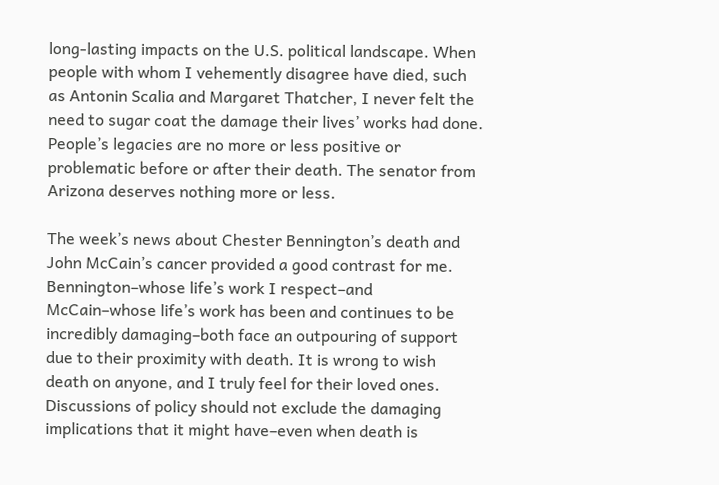long-lasting impacts on the U.S. political landscape. When people with whom I vehemently disagree have died, such as Antonin Scalia and Margaret Thatcher, I never felt the need to sugar coat the damage their lives’ works had done. People’s legacies are no more or less positive or problematic before or after their death. The senator from Arizona deserves nothing more or less.

The week’s news about Chester Bennington’s death and John McCain’s cancer provided a good contrast for me. Bennington–whose life’s work I respect–and McCain–whose life’s work has been and continues to be incredibly damaging–both face an outpouring of support due to their proximity with death. It is wrong to wish death on anyone, and I truly feel for their loved ones. Discussions of policy should not exclude the damaging implications that it might have–even when death is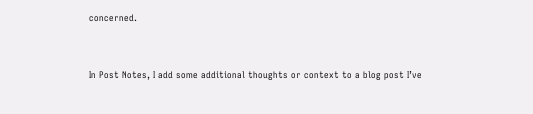concerned.


In Post Notes, I add some additional thoughts or context to a blog post I’ve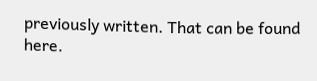previously written. That can be found here.